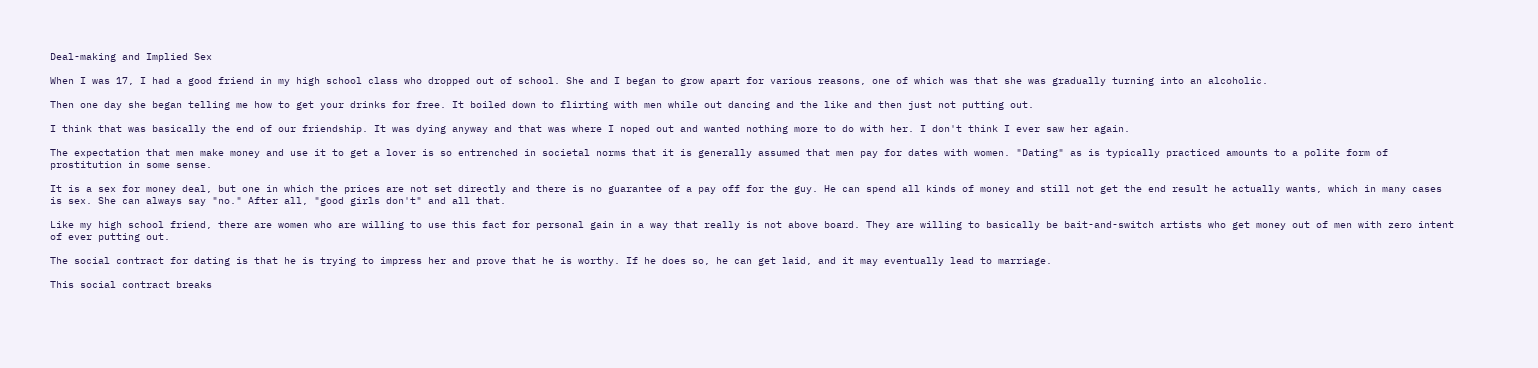Deal-making and Implied Sex

When I was 17, I had a good friend in my high school class who dropped out of school. She and I began to grow apart for various reasons, one of which was that she was gradually turning into an alcoholic.

Then one day she began telling me how to get your drinks for free. It boiled down to flirting with men while out dancing and the like and then just not putting out.

I think that was basically the end of our friendship. It was dying anyway and that was where I noped out and wanted nothing more to do with her. I don't think I ever saw her again.

The expectation that men make money and use it to get a lover is so entrenched in societal norms that it is generally assumed that men pay for dates with women. "Dating" as is typically practiced amounts to a polite form of prostitution in some sense.

It is a sex for money deal, but one in which the prices are not set directly and there is no guarantee of a pay off for the guy. He can spend all kinds of money and still not get the end result he actually wants, which in many cases is sex. She can always say "no." After all, "good girls don't" and all that.

Like my high school friend, there are women who are willing to use this fact for personal gain in a way that really is not above board. They are willing to basically be bait-and-switch artists who get money out of men with zero intent of ever putting out.

The social contract for dating is that he is trying to impress her and prove that he is worthy. If he does so, he can get laid, and it may eventually lead to marriage.

This social contract breaks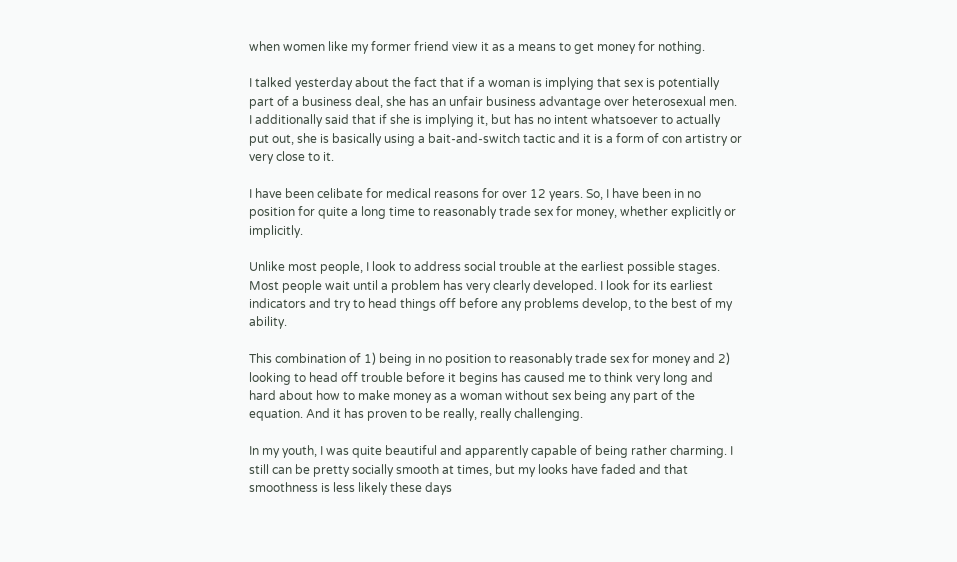when women like my former friend view it as a means to get money for nothing.

I talked yesterday about the fact that if a woman is implying that sex is potentially part of a business deal, she has an unfair business advantage over heterosexual men. I additionally said that if she is implying it, but has no intent whatsoever to actually put out, she is basically using a bait-and-switch tactic and it is a form of con artistry or very close to it.

I have been celibate for medical reasons for over 12 years. So, I have been in no position for quite a long time to reasonably trade sex for money, whether explicitly or implicitly.

Unlike most people, I look to address social trouble at the earliest possible stages. Most people wait until a problem has very clearly developed. I look for its earliest indicators and try to head things off before any problems develop, to the best of my ability.

This combination of 1) being in no position to reasonably trade sex for money and 2) looking to head off trouble before it begins has caused me to think very long and hard about how to make money as a woman without sex being any part of the equation. And it has proven to be really, really challenging.

In my youth, I was quite beautiful and apparently capable of being rather charming. I still can be pretty socially smooth at times, but my looks have faded and that smoothness is less likely these days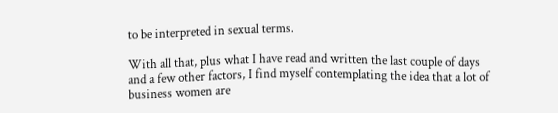to be interpreted in sexual terms.

With all that, plus what I have read and written the last couple of days and a few other factors, I find myself contemplating the idea that a lot of business women are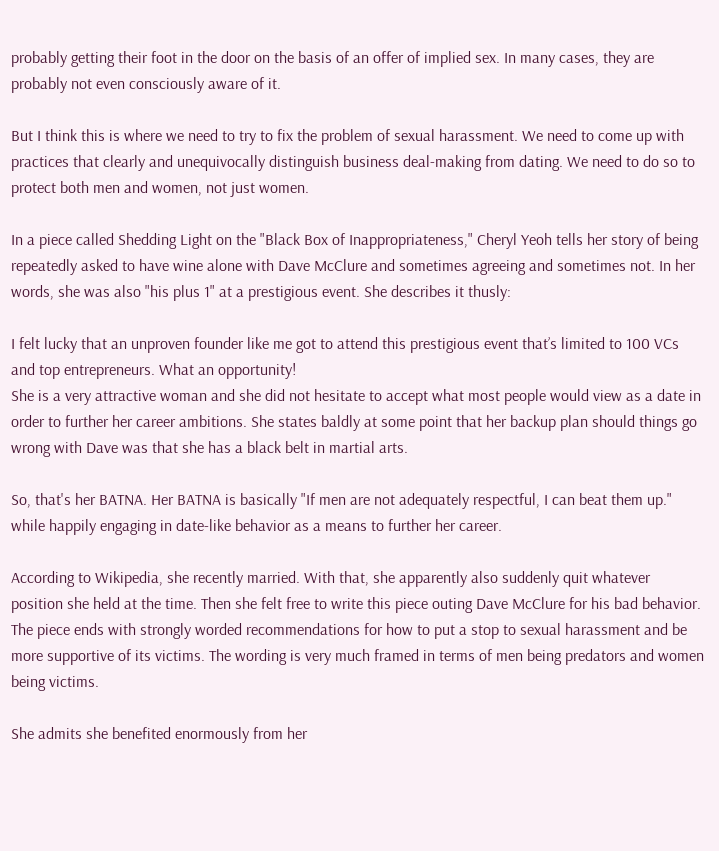probably getting their foot in the door on the basis of an offer of implied sex. In many cases, they are probably not even consciously aware of it.

But I think this is where we need to try to fix the problem of sexual harassment. We need to come up with practices that clearly and unequivocally distinguish business deal-making from dating. We need to do so to protect both men and women, not just women.

In a piece called Shedding Light on the "Black Box of Inappropriateness," Cheryl Yeoh tells her story of being repeatedly asked to have wine alone with Dave McClure and sometimes agreeing and sometimes not. In her words, she was also "his plus 1" at a prestigious event. She describes it thusly:

I felt lucky that an unproven founder like me got to attend this prestigious event that’s limited to 100 VCs and top entrepreneurs. What an opportunity!
She is a very attractive woman and she did not hesitate to accept what most people would view as a date in order to further her career ambitions. She states baldly at some point that her backup plan should things go wrong with Dave was that she has a black belt in martial arts.

So, that's her BATNA. Her BATNA is basically "If men are not adequately respectful, I can beat them up." while happily engaging in date-like behavior as a means to further her career.

According to Wikipedia, she recently married. With that, she apparently also suddenly quit whatever position she held at the time. Then she felt free to write this piece outing Dave McClure for his bad behavior. The piece ends with strongly worded recommendations for how to put a stop to sexual harassment and be more supportive of its victims. The wording is very much framed in terms of men being predators and women being victims.

She admits she benefited enormously from her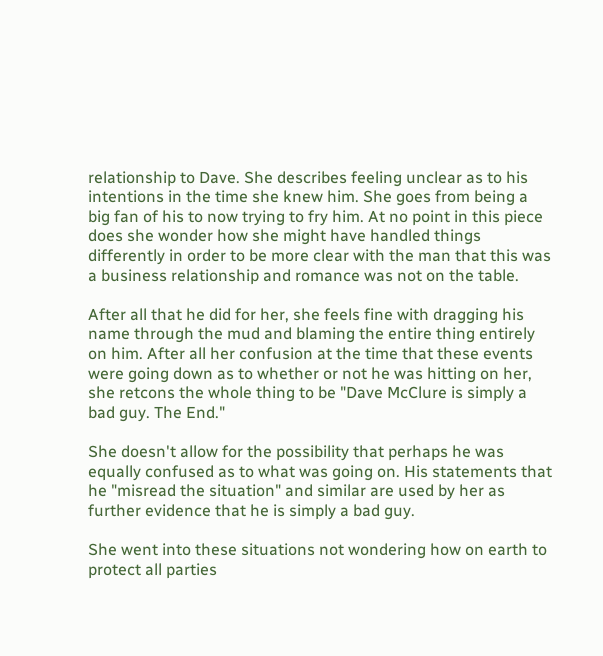relationship to Dave. She describes feeling unclear as to his intentions in the time she knew him. She goes from being a big fan of his to now trying to fry him. At no point in this piece does she wonder how she might have handled things differently in order to be more clear with the man that this was a business relationship and romance was not on the table.

After all that he did for her, she feels fine with dragging his name through the mud and blaming the entire thing entirely on him. After all her confusion at the time that these events were going down as to whether or not he was hitting on her, she retcons the whole thing to be "Dave McClure is simply a bad guy. The End."

She doesn't allow for the possibility that perhaps he was equally confused as to what was going on. His statements that he "misread the situation" and similar are used by her as further evidence that he is simply a bad guy.

She went into these situations not wondering how on earth to protect all parties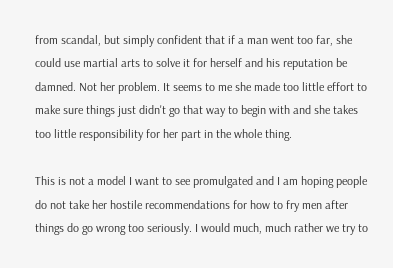from scandal, but simply confident that if a man went too far, she could use martial arts to solve it for herself and his reputation be damned. Not her problem. It seems to me she made too little effort to make sure things just didn't go that way to begin with and she takes too little responsibility for her part in the whole thing.

This is not a model I want to see promulgated and I am hoping people do not take her hostile recommendations for how to fry men after things do go wrong too seriously. I would much, much rather we try to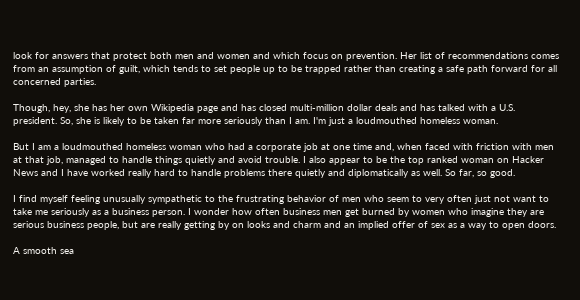look for answers that protect both men and women and which focus on prevention. Her list of recommendations comes from an assumption of guilt, which tends to set people up to be trapped rather than creating a safe path forward for all concerned parties.

Though, hey, she has her own Wikipedia page and has closed multi-million dollar deals and has talked with a U.S. president. So, she is likely to be taken far more seriously than I am. I'm just a loudmouthed homeless woman.

But I am a loudmouthed homeless woman who had a corporate job at one time and, when faced with friction with men at that job, managed to handle things quietly and avoid trouble. I also appear to be the top ranked woman on Hacker News and I have worked really hard to handle problems there quietly and diplomatically as well. So far, so good.

I find myself feeling unusually sympathetic to the frustrating behavior of men who seem to very often just not want to take me seriously as a business person. I wonder how often business men get burned by women who imagine they are serious business people, but are really getting by on looks and charm and an implied offer of sex as a way to open doors.

A smooth sea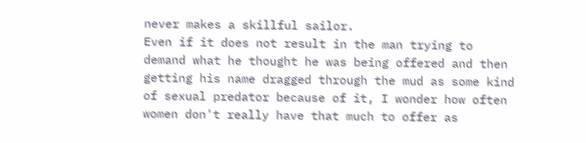never makes a skillful sailor.
Even if it does not result in the man trying to demand what he thought he was being offered and then getting his name dragged through the mud as some kind of sexual predator because of it, I wonder how often women don't really have that much to offer as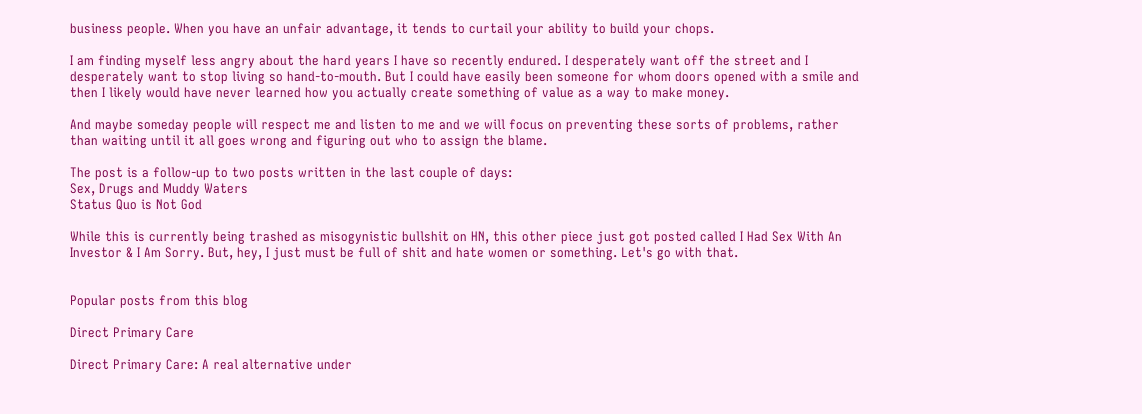business people. When you have an unfair advantage, it tends to curtail your ability to build your chops.

I am finding myself less angry about the hard years I have so recently endured. I desperately want off the street and I desperately want to stop living so hand-to-mouth. But I could have easily been someone for whom doors opened with a smile and then I likely would have never learned how you actually create something of value as a way to make money.

And maybe someday people will respect me and listen to me and we will focus on preventing these sorts of problems, rather than waiting until it all goes wrong and figuring out who to assign the blame.

The post is a follow-up to two posts written in the last couple of days:
Sex, Drugs and Muddy Waters
Status Quo is Not God

While this is currently being trashed as misogynistic bullshit on HN, this other piece just got posted called I Had Sex With An Investor & I Am Sorry. But, hey, I just must be full of shit and hate women or something. Let's go with that.


Popular posts from this blog

Direct Primary Care

Direct Primary Care: A real alternative under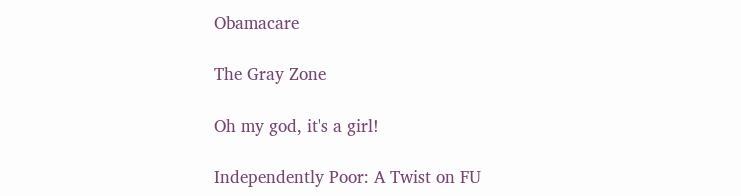Obamacare

The Gray Zone

Oh my god, it's a girl!

Independently Poor: A Twist on FU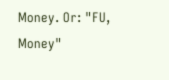Money. Or: "FU, Money"